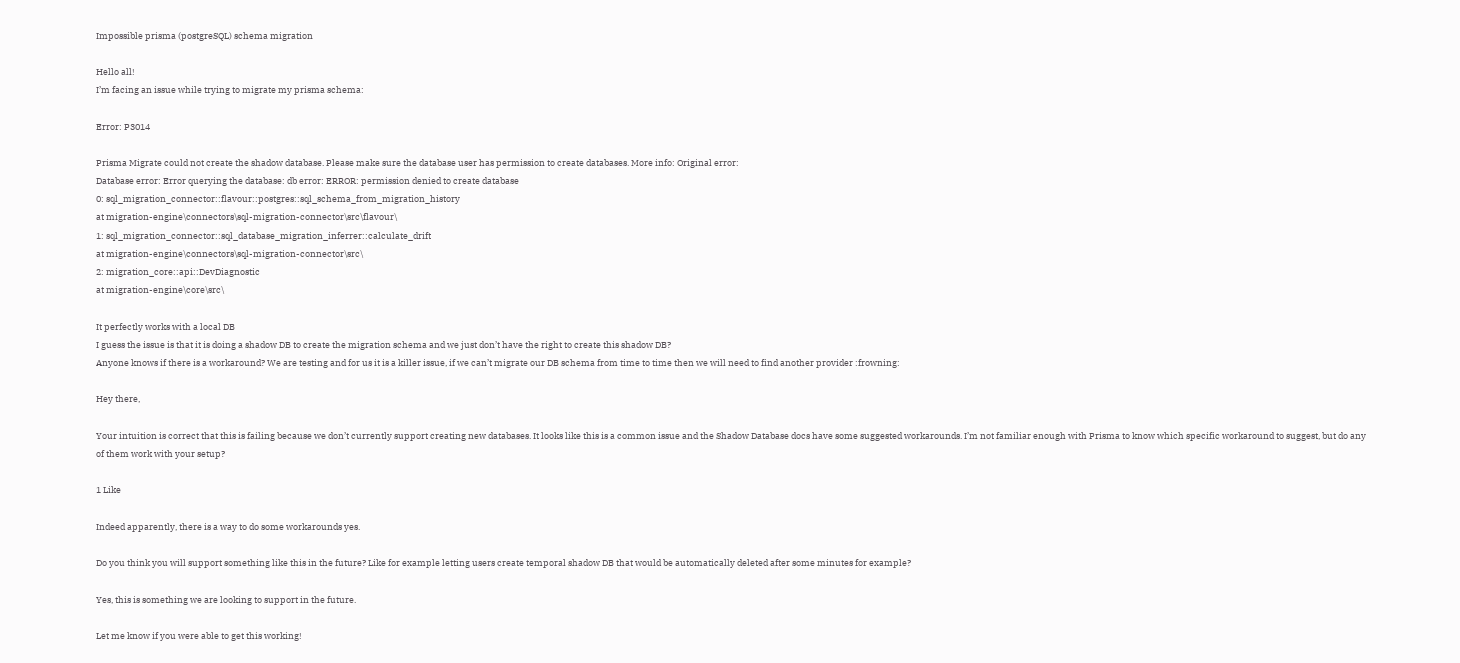Impossible prisma (postgreSQL) schema migration

Hello all!
I’m facing an issue while trying to migrate my prisma schema:

Error: P3014

Prisma Migrate could not create the shadow database. Please make sure the database user has permission to create databases. More info: Original error:
Database error: Error querying the database: db error: ERROR: permission denied to create database
0: sql_migration_connector::flavour::postgres::sql_schema_from_migration_history
at migration-engine\connectors\sql-migration-connector\src\flavour\
1: sql_migration_connector::sql_database_migration_inferrer::calculate_drift
at migration-engine\connectors\sql-migration-connector\src\
2: migration_core::api::DevDiagnostic
at migration-engine\core\src\

It perfectly works with a local DB
I guess the issue is that it is doing a shadow DB to create the migration schema and we just don’t have the right to create this shadow DB?
Anyone knows if there is a workaround? We are testing and for us it is a killer issue, if we can’t migrate our DB schema from time to time then we will need to find another provider :frowning:

Hey there,

Your intuition is correct that this is failing because we don’t currently support creating new databases. It looks like this is a common issue and the Shadow Database docs have some suggested workarounds. I’m not familiar enough with Prisma to know which specific workaround to suggest, but do any of them work with your setup?

1 Like

Indeed apparently, there is a way to do some workarounds yes.

Do you think you will support something like this in the future? Like for example letting users create temporal shadow DB that would be automatically deleted after some minutes for example?

Yes, this is something we are looking to support in the future.

Let me know if you were able to get this working!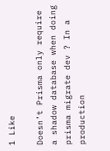1 Like

Doesn’t Prisma only require a shadow database when doing prisma migrate dev ? In a production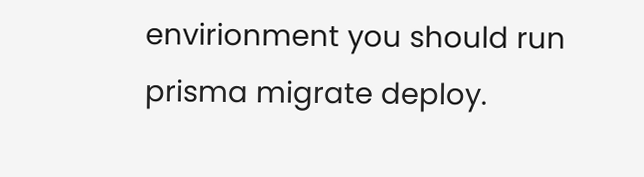envirionment you should run prisma migrate deploy.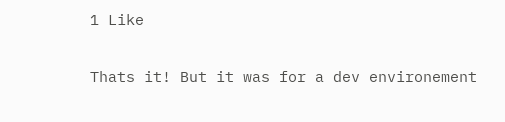1 Like

Thats it! But it was for a dev environement